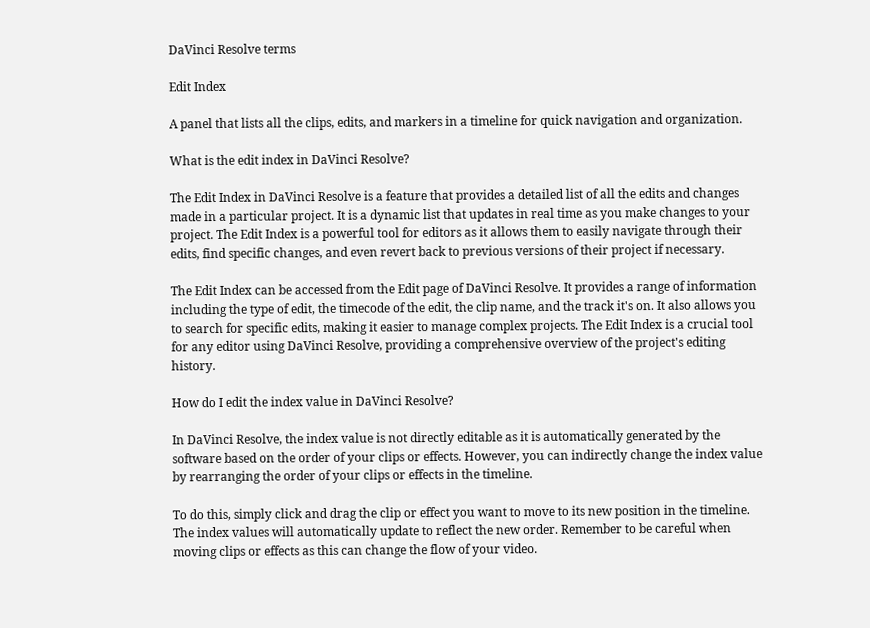DaVinci Resolve terms

Edit Index

A panel that lists all the clips, edits, and markers in a timeline for quick navigation and organization.

What is the edit index in DaVinci Resolve?

The Edit Index in DaVinci Resolve is a feature that provides a detailed list of all the edits and changes made in a particular project. It is a dynamic list that updates in real time as you make changes to your project. The Edit Index is a powerful tool for editors as it allows them to easily navigate through their edits, find specific changes, and even revert back to previous versions of their project if necessary.

The Edit Index can be accessed from the Edit page of DaVinci Resolve. It provides a range of information including the type of edit, the timecode of the edit, the clip name, and the track it's on. It also allows you to search for specific edits, making it easier to manage complex projects. The Edit Index is a crucial tool for any editor using DaVinci Resolve, providing a comprehensive overview of the project's editing history.

How do I edit the index value in DaVinci Resolve?

In DaVinci Resolve, the index value is not directly editable as it is automatically generated by the software based on the order of your clips or effects. However, you can indirectly change the index value by rearranging the order of your clips or effects in the timeline.

To do this, simply click and drag the clip or effect you want to move to its new position in the timeline. The index values will automatically update to reflect the new order. Remember to be careful when moving clips or effects as this can change the flow of your video.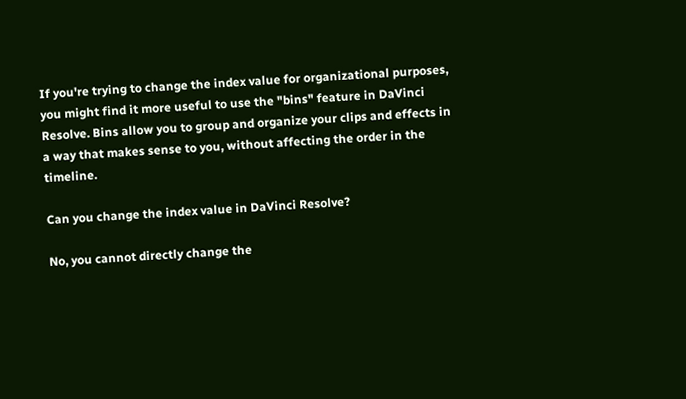If you're trying to change the index value for organizational purposes, you might find it more useful to use the "bins" feature in DaVinci Resolve. Bins allow you to group and organize your clips and effects in a way that makes sense to you, without affecting the order in the timeline.

Can you change the index value in DaVinci Resolve?

No, you cannot directly change the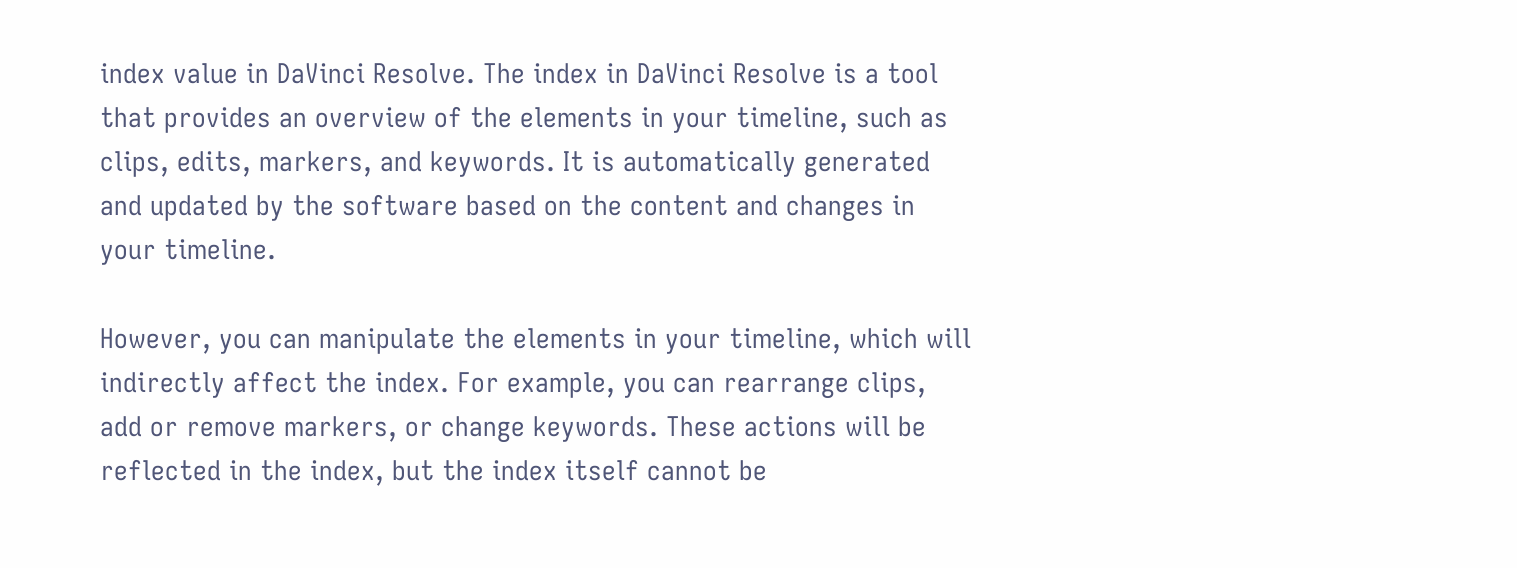index value in DaVinci Resolve. The index in DaVinci Resolve is a tool that provides an overview of the elements in your timeline, such as clips, edits, markers, and keywords. It is automatically generated and updated by the software based on the content and changes in your timeline.

However, you can manipulate the elements in your timeline, which will indirectly affect the index. For example, you can rearrange clips, add or remove markers, or change keywords. These actions will be reflected in the index, but the index itself cannot be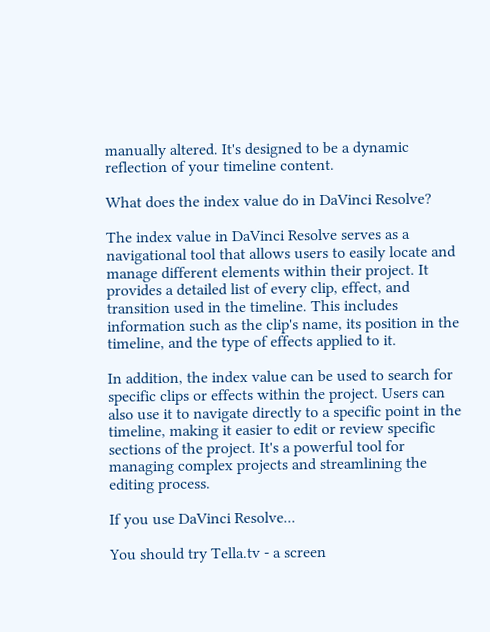manually altered. It's designed to be a dynamic reflection of your timeline content.

What does the index value do in DaVinci Resolve?

The index value in DaVinci Resolve serves as a navigational tool that allows users to easily locate and manage different elements within their project. It provides a detailed list of every clip, effect, and transition used in the timeline. This includes information such as the clip's name, its position in the timeline, and the type of effects applied to it.

In addition, the index value can be used to search for specific clips or effects within the project. Users can also use it to navigate directly to a specific point in the timeline, making it easier to edit or review specific sections of the project. It's a powerful tool for managing complex projects and streamlining the editing process.

If you use DaVinci Resolve...

You should try Tella.tv - a screen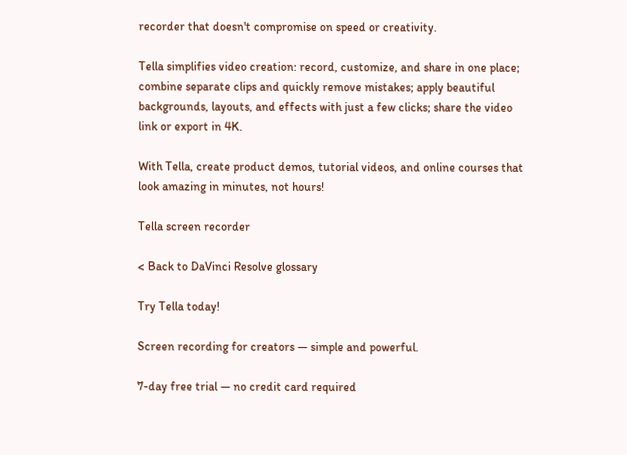recorder that doesn't compromise on speed or creativity.

Tella simplifies video creation: record, customize, and share in one place; combine separate clips and quickly remove mistakes; apply beautiful backgrounds, layouts, and effects with just a few clicks; share the video link or export in 4K.

With Tella, create product demos, tutorial videos, and online courses that look amazing in minutes, not hours!

Tella screen recorder

< Back to DaVinci Resolve glossary

Try Tella today!

Screen recording for creators — simple and powerful.

7-day free trial — no credit card required